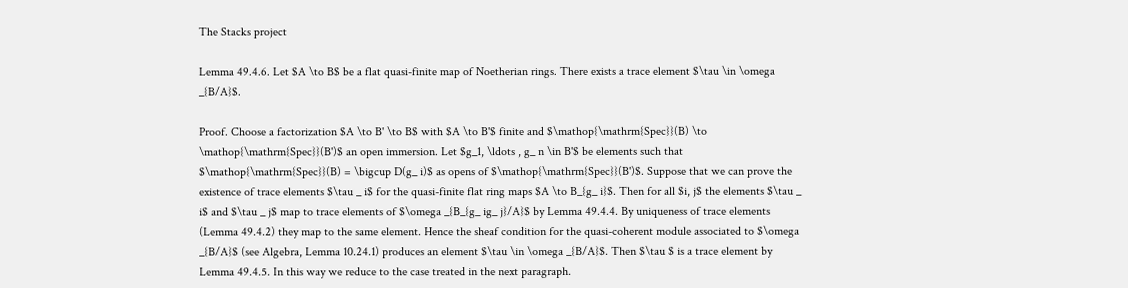The Stacks project

Lemma 49.4.6. Let $A \to B$ be a flat quasi-finite map of Noetherian rings. There exists a trace element $\tau \in \omega _{B/A}$.

Proof. Choose a factorization $A \to B' \to B$ with $A \to B'$ finite and $\mathop{\mathrm{Spec}}(B) \to \mathop{\mathrm{Spec}}(B')$ an open immersion. Let $g_1, \ldots , g_ n \in B'$ be elements such that $\mathop{\mathrm{Spec}}(B) = \bigcup D(g_ i)$ as opens of $\mathop{\mathrm{Spec}}(B')$. Suppose that we can prove the existence of trace elements $\tau _ i$ for the quasi-finite flat ring maps $A \to B_{g_ i}$. Then for all $i, j$ the elements $\tau _ i$ and $\tau _ j$ map to trace elements of $\omega _{B_{g_ ig_ j}/A}$ by Lemma 49.4.4. By uniqueness of trace elements (Lemma 49.4.2) they map to the same element. Hence the sheaf condition for the quasi-coherent module associated to $\omega _{B/A}$ (see Algebra, Lemma 10.24.1) produces an element $\tau \in \omega _{B/A}$. Then $\tau $ is a trace element by Lemma 49.4.5. In this way we reduce to the case treated in the next paragraph.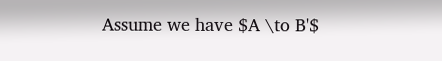Assume we have $A \to B'$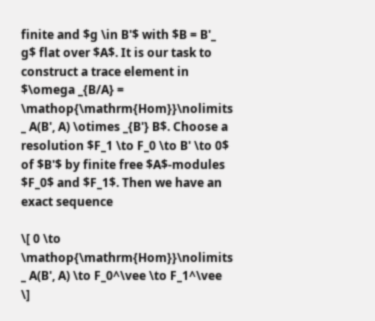finite and $g \in B'$ with $B = B'_ g$ flat over $A$. It is our task to construct a trace element in $\omega _{B/A} = \mathop{\mathrm{Hom}}\nolimits _ A(B', A) \otimes _{B'} B$. Choose a resolution $F_1 \to F_0 \to B' \to 0$ of $B'$ by finite free $A$-modules $F_0$ and $F_1$. Then we have an exact sequence

\[ 0 \to \mathop{\mathrm{Hom}}\nolimits _ A(B', A) \to F_0^\vee \to F_1^\vee \]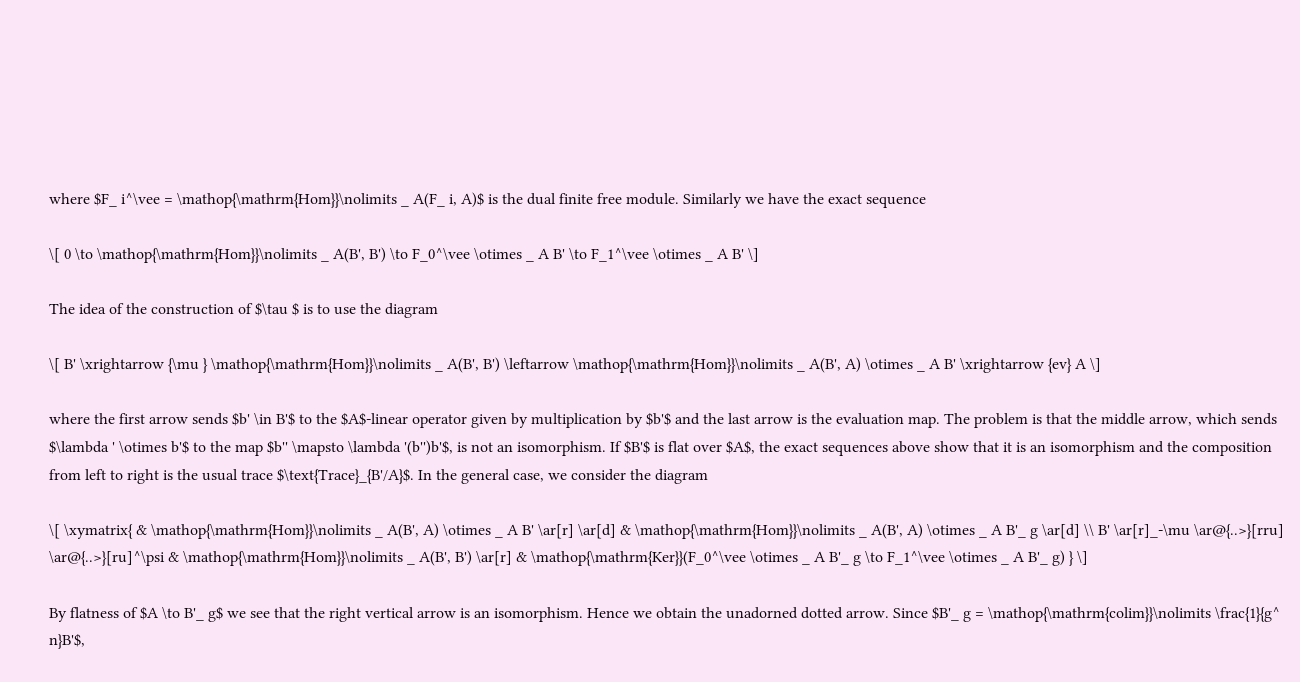where $F_ i^\vee = \mathop{\mathrm{Hom}}\nolimits _ A(F_ i, A)$ is the dual finite free module. Similarly we have the exact sequence

\[ 0 \to \mathop{\mathrm{Hom}}\nolimits _ A(B', B') \to F_0^\vee \otimes _ A B' \to F_1^\vee \otimes _ A B' \]

The idea of the construction of $\tau $ is to use the diagram

\[ B' \xrightarrow {\mu } \mathop{\mathrm{Hom}}\nolimits _ A(B', B') \leftarrow \mathop{\mathrm{Hom}}\nolimits _ A(B', A) \otimes _ A B' \xrightarrow {ev} A \]

where the first arrow sends $b' \in B'$ to the $A$-linear operator given by multiplication by $b'$ and the last arrow is the evaluation map. The problem is that the middle arrow, which sends $\lambda ' \otimes b'$ to the map $b'' \mapsto \lambda '(b'')b'$, is not an isomorphism. If $B'$ is flat over $A$, the exact sequences above show that it is an isomorphism and the composition from left to right is the usual trace $\text{Trace}_{B'/A}$. In the general case, we consider the diagram

\[ \xymatrix{ & \mathop{\mathrm{Hom}}\nolimits _ A(B', A) \otimes _ A B' \ar[r] \ar[d] & \mathop{\mathrm{Hom}}\nolimits _ A(B', A) \otimes _ A B'_ g \ar[d] \\ B' \ar[r]_-\mu \ar@{..>}[rru] \ar@{..>}[ru]^\psi & \mathop{\mathrm{Hom}}\nolimits _ A(B', B') \ar[r] & \mathop{\mathrm{Ker}}(F_0^\vee \otimes _ A B'_ g \to F_1^\vee \otimes _ A B'_ g) } \]

By flatness of $A \to B'_ g$ we see that the right vertical arrow is an isomorphism. Hence we obtain the unadorned dotted arrow. Since $B'_ g = \mathop{\mathrm{colim}}\nolimits \frac{1}{g^ n}B'$,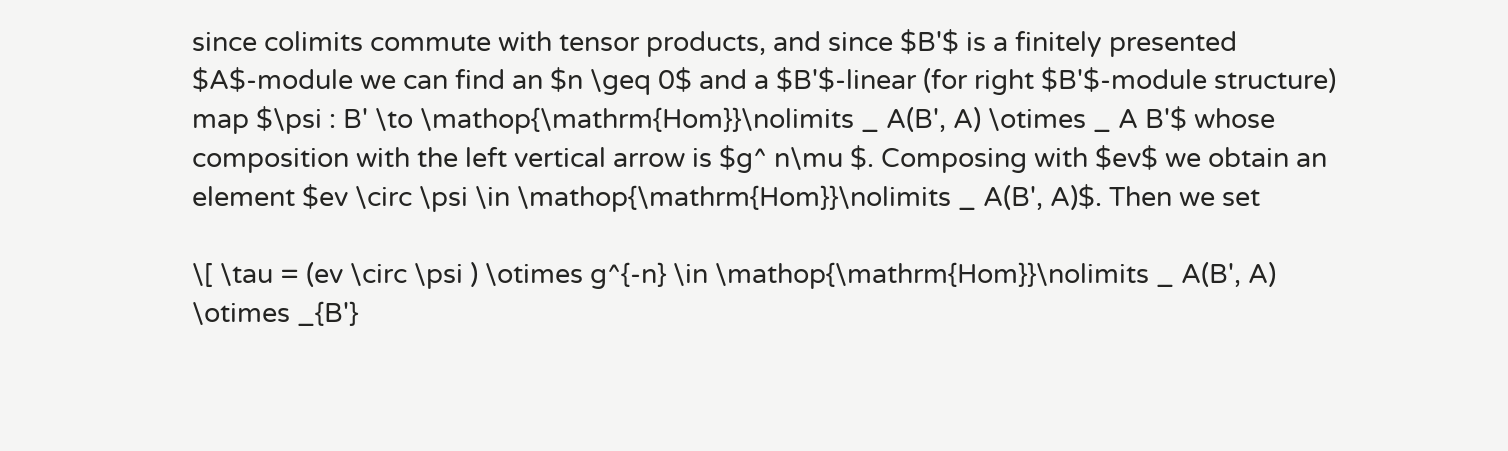since colimits commute with tensor products, and since $B'$ is a finitely presented $A$-module we can find an $n \geq 0$ and a $B'$-linear (for right $B'$-module structure) map $\psi : B' \to \mathop{\mathrm{Hom}}\nolimits _ A(B', A) \otimes _ A B'$ whose composition with the left vertical arrow is $g^ n\mu $. Composing with $ev$ we obtain an element $ev \circ \psi \in \mathop{\mathrm{Hom}}\nolimits _ A(B', A)$. Then we set

\[ \tau = (ev \circ \psi ) \otimes g^{-n} \in \mathop{\mathrm{Hom}}\nolimits _ A(B', A) \otimes _{B'}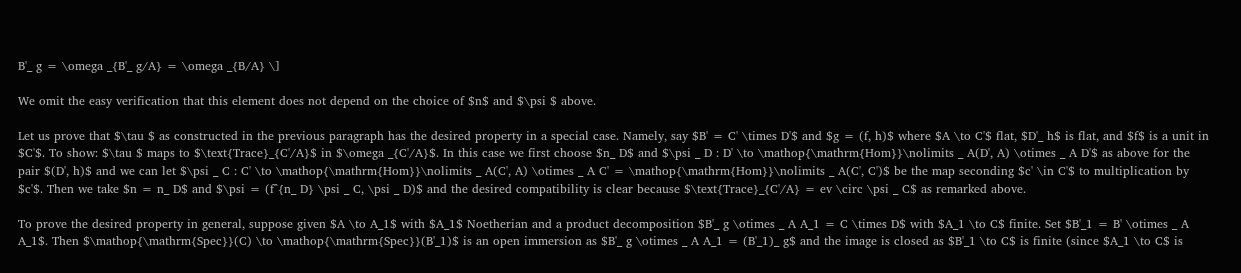B'_ g = \omega _{B'_ g/A} = \omega _{B/A} \]

We omit the easy verification that this element does not depend on the choice of $n$ and $\psi $ above.

Let us prove that $\tau $ as constructed in the previous paragraph has the desired property in a special case. Namely, say $B' = C' \times D'$ and $g = (f, h)$ where $A \to C'$ flat, $D'_ h$ is flat, and $f$ is a unit in $C'$. To show: $\tau $ maps to $\text{Trace}_{C'/A}$ in $\omega _{C'/A}$. In this case we first choose $n_ D$ and $\psi _ D : D' \to \mathop{\mathrm{Hom}}\nolimits _ A(D', A) \otimes _ A D'$ as above for the pair $(D', h)$ and we can let $\psi _ C : C' \to \mathop{\mathrm{Hom}}\nolimits _ A(C', A) \otimes _ A C' = \mathop{\mathrm{Hom}}\nolimits _ A(C', C')$ be the map seconding $c' \in C'$ to multiplication by $c'$. Then we take $n = n_ D$ and $\psi = (f^{n_ D} \psi _ C, \psi _ D)$ and the desired compatibility is clear because $\text{Trace}_{C'/A} = ev \circ \psi _ C$ as remarked above.

To prove the desired property in general, suppose given $A \to A_1$ with $A_1$ Noetherian and a product decomposition $B'_ g \otimes _ A A_1 = C \times D$ with $A_1 \to C$ finite. Set $B'_1 = B' \otimes _ A A_1$. Then $\mathop{\mathrm{Spec}}(C) \to \mathop{\mathrm{Spec}}(B'_1)$ is an open immersion as $B'_ g \otimes _ A A_1 = (B'_1)_ g$ and the image is closed as $B'_1 \to C$ is finite (since $A_1 \to C$ is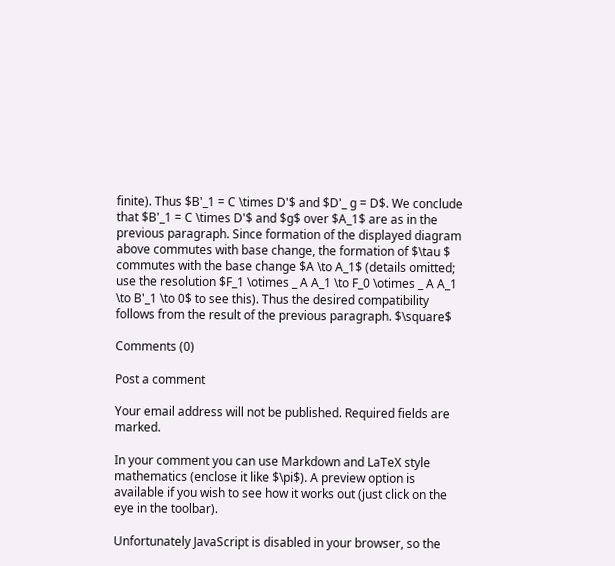finite). Thus $B'_1 = C \times D'$ and $D'_ g = D$. We conclude that $B'_1 = C \times D'$ and $g$ over $A_1$ are as in the previous paragraph. Since formation of the displayed diagram above commutes with base change, the formation of $\tau $ commutes with the base change $A \to A_1$ (details omitted; use the resolution $F_1 \otimes _ A A_1 \to F_0 \otimes _ A A_1 \to B'_1 \to 0$ to see this). Thus the desired compatibility follows from the result of the previous paragraph. $\square$

Comments (0)

Post a comment

Your email address will not be published. Required fields are marked.

In your comment you can use Markdown and LaTeX style mathematics (enclose it like $\pi$). A preview option is available if you wish to see how it works out (just click on the eye in the toolbar).

Unfortunately JavaScript is disabled in your browser, so the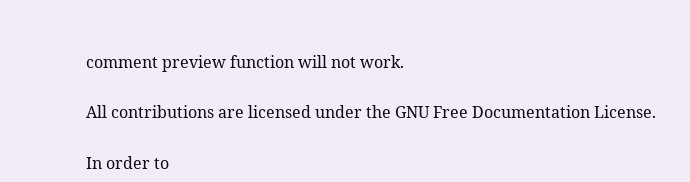comment preview function will not work.

All contributions are licensed under the GNU Free Documentation License.

In order to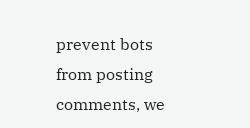prevent bots from posting comments, we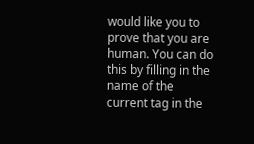would like you to prove that you are human. You can do this by filling in the name of the current tag in the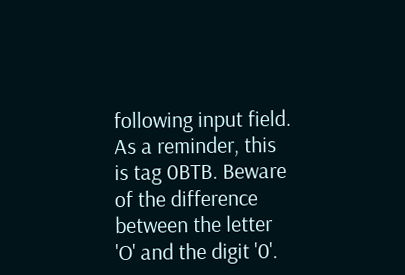following input field. As a reminder, this is tag 0BTB. Beware of the difference between the letter 'O' and the digit '0'.